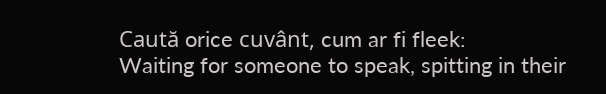Caută orice cuvânt, cum ar fi fleek:
Waiting for someone to speak, spitting in their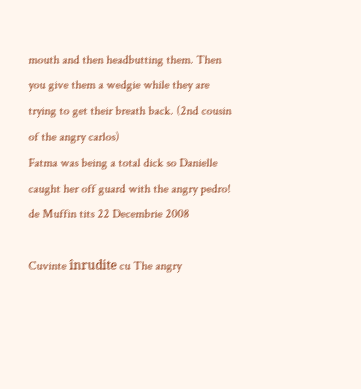mouth and then headbutting them. Then you give them a wedgie while they are trying to get their breath back. (2nd cousin of the angry carlos)
Fatma was being a total dick so Danielle caught her off guard with the angry pedro!
de Muffin tits 22 Decembrie 2008

Cuvinte înrudite cu The angry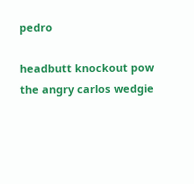pedro

headbutt knockout pow the angry carlos wedgie